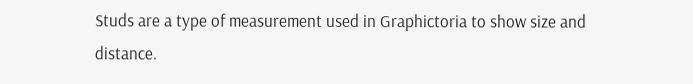Studs are a type of measurement used in Graphictoria to show size and distance.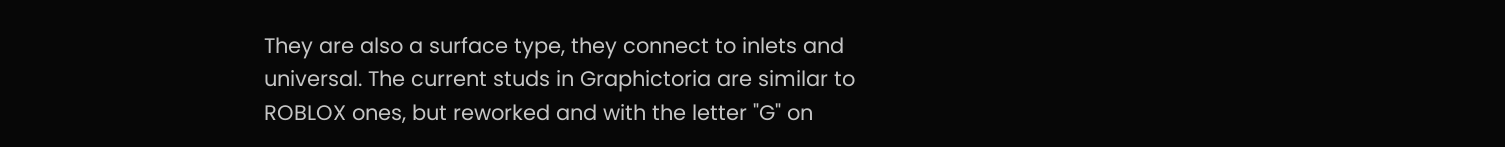They are also a surface type, they connect to inlets and universal. The current studs in Graphictoria are similar to ROBLOX ones, but reworked and with the letter "G" on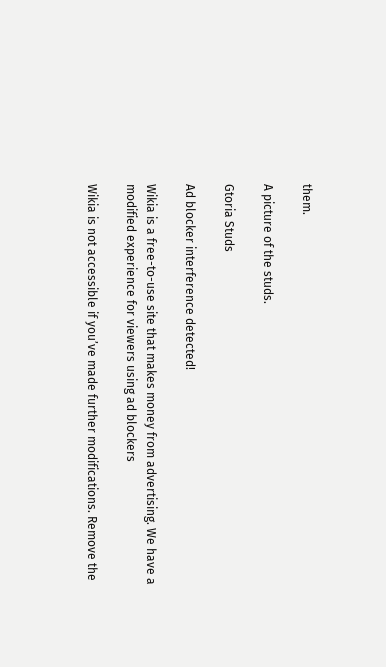them.

A picture of the studs.

Gtoria Studs

Ad blocker interference detected!

Wikia is a free-to-use site that makes money from advertising. We have a modified experience for viewers using ad blockers

Wikia is not accessible if you’ve made further modifications. Remove the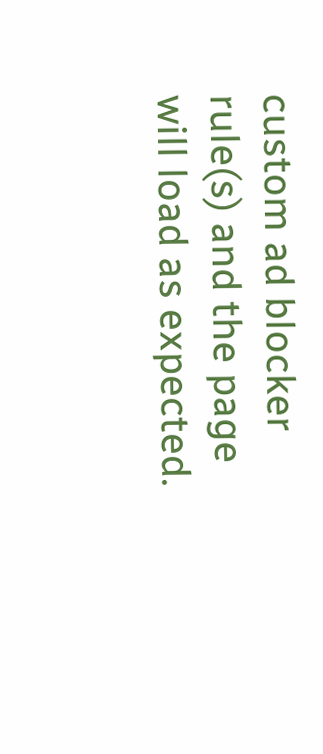custom ad blocker rule(s) and the page will load as expected.